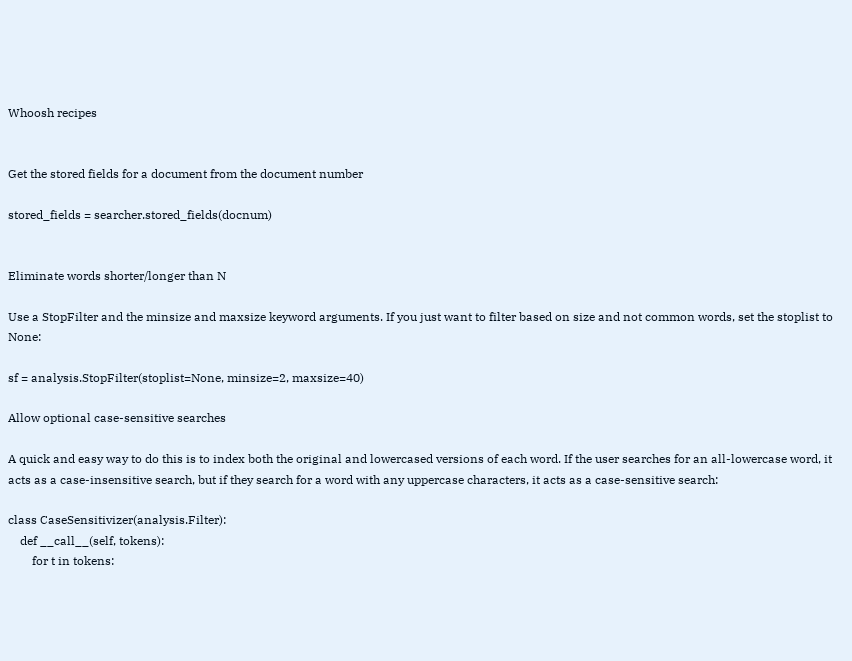Whoosh recipes


Get the stored fields for a document from the document number

stored_fields = searcher.stored_fields(docnum)


Eliminate words shorter/longer than N

Use a StopFilter and the minsize and maxsize keyword arguments. If you just want to filter based on size and not common words, set the stoplist to None:

sf = analysis.StopFilter(stoplist=None, minsize=2, maxsize=40)

Allow optional case-sensitive searches

A quick and easy way to do this is to index both the original and lowercased versions of each word. If the user searches for an all-lowercase word, it acts as a case-insensitive search, but if they search for a word with any uppercase characters, it acts as a case-sensitive search:

class CaseSensitivizer(analysis.Filter):
    def __call__(self, tokens):
        for t in tokens: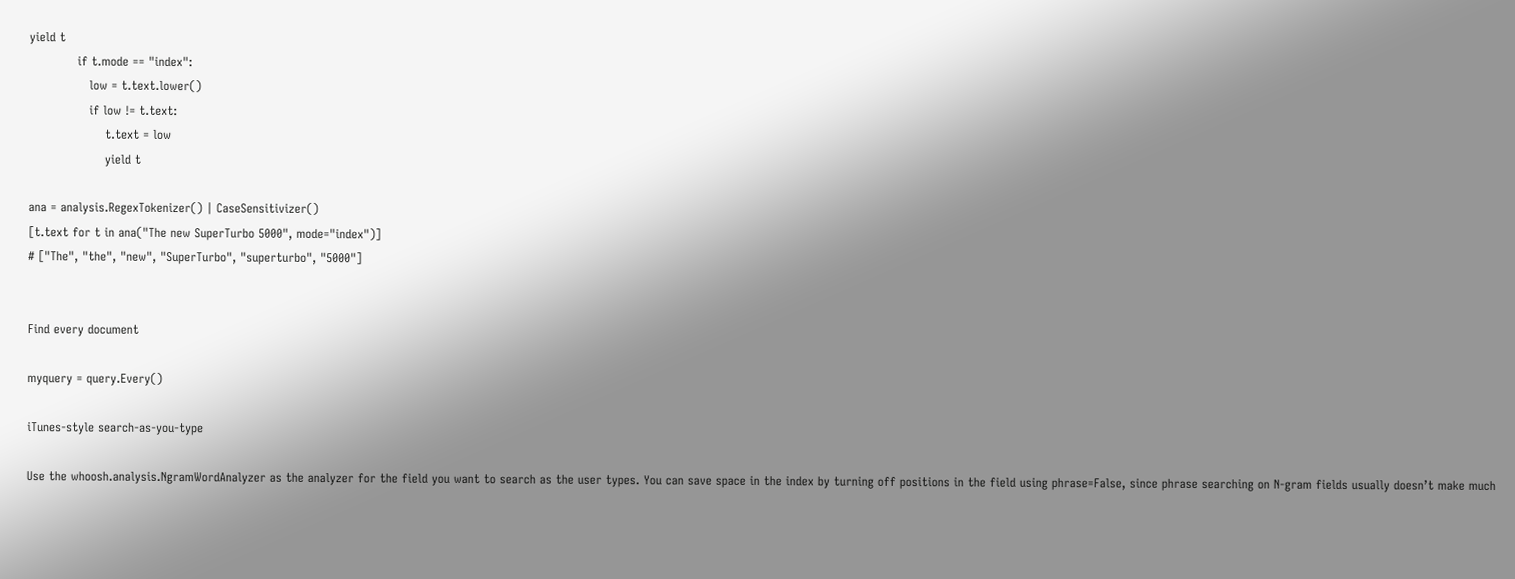yield t
            if t.mode == "index":
               low = t.text.lower()
               if low != t.text:
                   t.text = low
                   yield t

ana = analysis.RegexTokenizer() | CaseSensitivizer()
[t.text for t in ana("The new SuperTurbo 5000", mode="index")]
# ["The", "the", "new", "SuperTurbo", "superturbo", "5000"]


Find every document

myquery = query.Every()

iTunes-style search-as-you-type

Use the whoosh.analysis.NgramWordAnalyzer as the analyzer for the field you want to search as the user types. You can save space in the index by turning off positions in the field using phrase=False, since phrase searching on N-gram fields usually doesn’t make much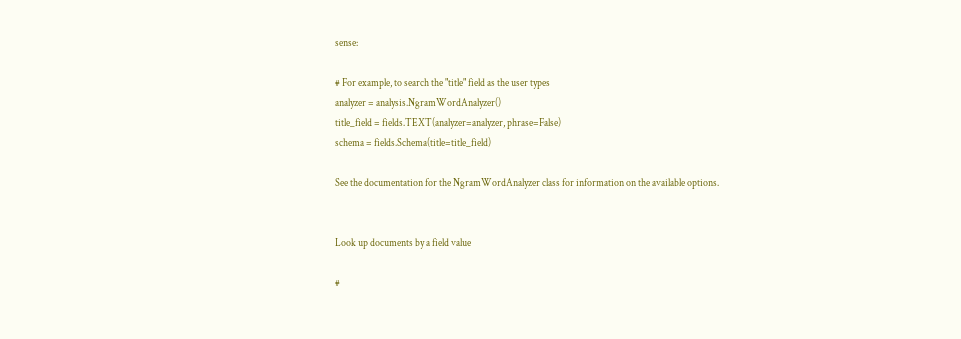sense:

# For example, to search the "title" field as the user types
analyzer = analysis.NgramWordAnalyzer()
title_field = fields.TEXT(analyzer=analyzer, phrase=False)
schema = fields.Schema(title=title_field)

See the documentation for the NgramWordAnalyzer class for information on the available options.


Look up documents by a field value

#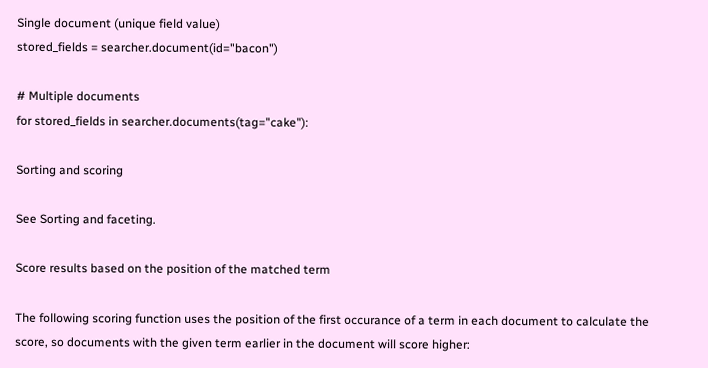Single document (unique field value)
stored_fields = searcher.document(id="bacon")

# Multiple documents
for stored_fields in searcher.documents(tag="cake"):

Sorting and scoring

See Sorting and faceting.

Score results based on the position of the matched term

The following scoring function uses the position of the first occurance of a term in each document to calculate the score, so documents with the given term earlier in the document will score higher: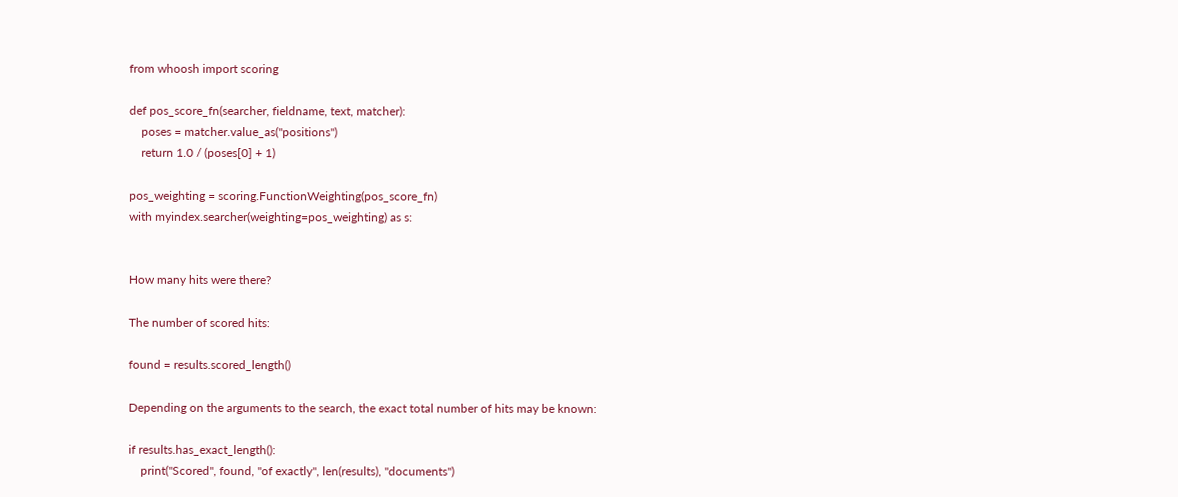from whoosh import scoring

def pos_score_fn(searcher, fieldname, text, matcher):
    poses = matcher.value_as("positions")
    return 1.0 / (poses[0] + 1)

pos_weighting = scoring.FunctionWeighting(pos_score_fn)
with myindex.searcher(weighting=pos_weighting) as s:


How many hits were there?

The number of scored hits:

found = results.scored_length()

Depending on the arguments to the search, the exact total number of hits may be known:

if results.has_exact_length():
    print("Scored", found, "of exactly", len(results), "documents")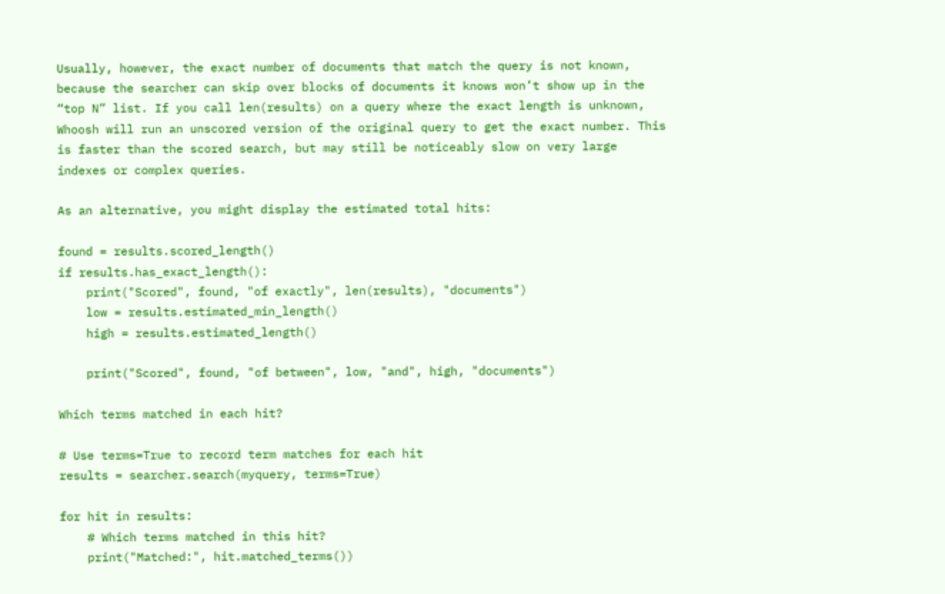Usually, however, the exact number of documents that match the query is not known, because the searcher can skip over blocks of documents it knows won’t show up in the “top N” list. If you call len(results) on a query where the exact length is unknown, Whoosh will run an unscored version of the original query to get the exact number. This is faster than the scored search, but may still be noticeably slow on very large indexes or complex queries.

As an alternative, you might display the estimated total hits:

found = results.scored_length()
if results.has_exact_length():
    print("Scored", found, "of exactly", len(results), "documents")
    low = results.estimated_min_length()
    high = results.estimated_length()

    print("Scored", found, "of between", low, "and", high, "documents")

Which terms matched in each hit?

# Use terms=True to record term matches for each hit
results = searcher.search(myquery, terms=True)

for hit in results:
    # Which terms matched in this hit?
    print("Matched:", hit.matched_terms())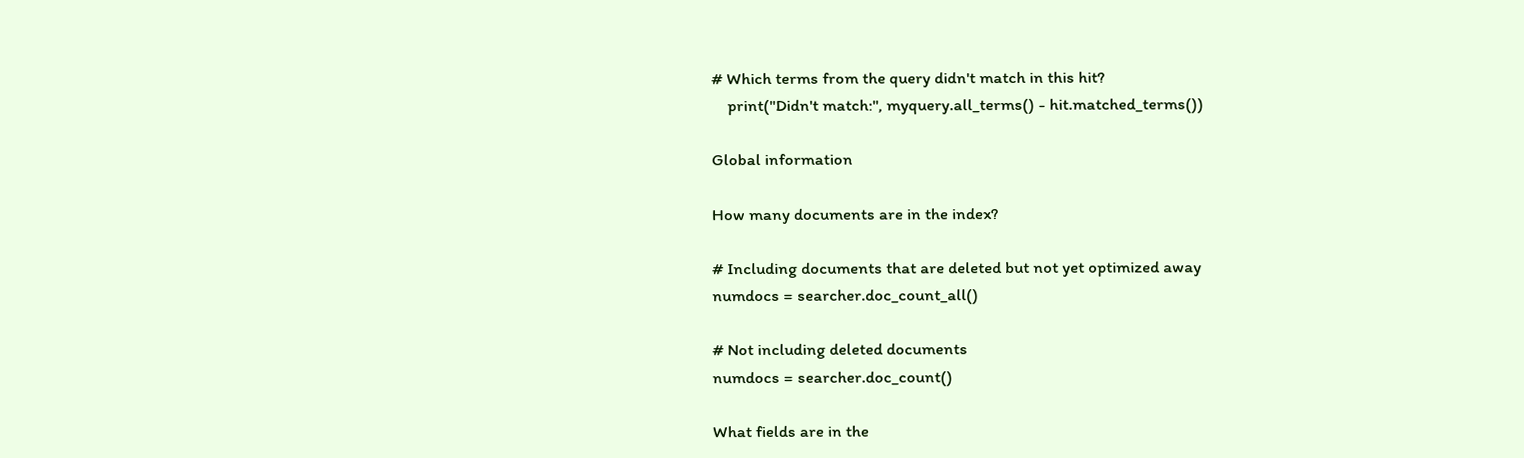# Which terms from the query didn't match in this hit?
    print("Didn't match:", myquery.all_terms() - hit.matched_terms())

Global information

How many documents are in the index?

# Including documents that are deleted but not yet optimized away
numdocs = searcher.doc_count_all()

# Not including deleted documents
numdocs = searcher.doc_count()

What fields are in the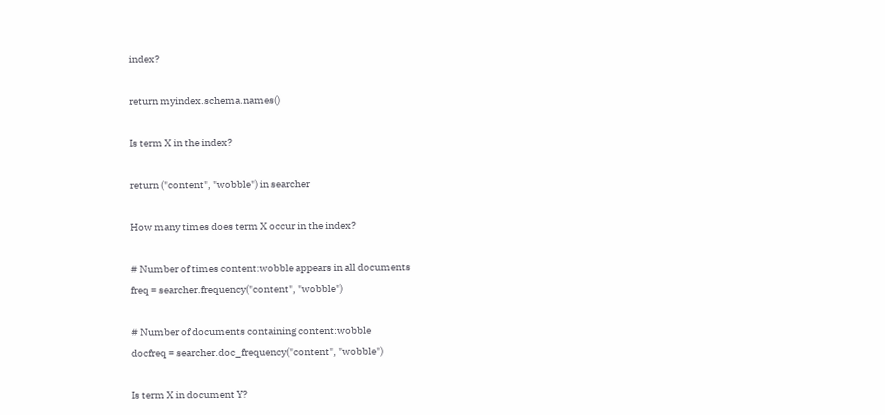index?

return myindex.schema.names()

Is term X in the index?

return ("content", "wobble") in searcher

How many times does term X occur in the index?

# Number of times content:wobble appears in all documents
freq = searcher.frequency("content", "wobble")

# Number of documents containing content:wobble
docfreq = searcher.doc_frequency("content", "wobble")

Is term X in document Y?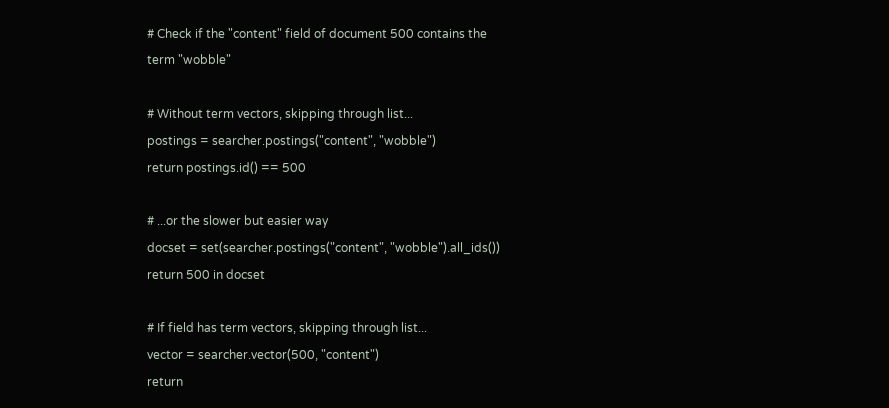# Check if the "content" field of document 500 contains the term "wobble"

# Without term vectors, skipping through list...
postings = searcher.postings("content", "wobble")
return postings.id() == 500

# ...or the slower but easier way
docset = set(searcher.postings("content", "wobble").all_ids())
return 500 in docset

# If field has term vectors, skipping through list...
vector = searcher.vector(500, "content")
return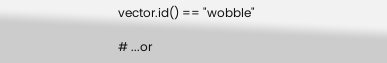vector.id() == "wobble"

# ...or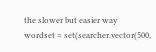the slower but easier way
wordset = set(searcher.vector(500,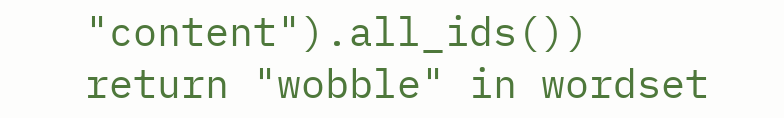"content").all_ids())
return "wobble" in wordset